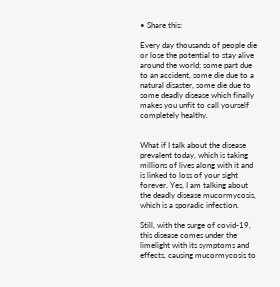• Share this:

Every day thousands of people die or lose the potential to stay alive around the world; some part due to an accident, some die due to a natural disaster, some die due to some deadly disease which finally makes you unfit to call yourself completely healthy.


What if I talk about the disease prevalent today, which is taking millions of lives along with it and is linked to loss of your sight forever. Yes, I am talking about the deadly disease mucormycosis, which is a sporadic infection.

Still, with the surge of covid-19, this disease comes under the limelight with its symptoms and effects, causing mucormycosis to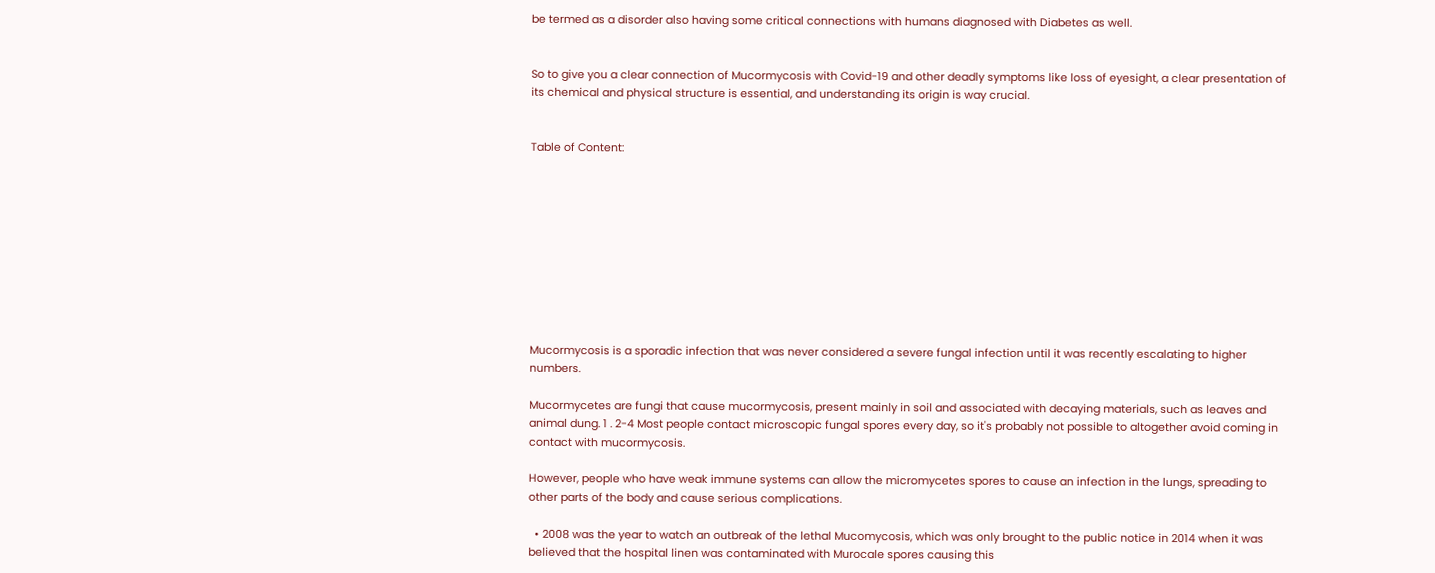be termed as a disorder also having some critical connections with humans diagnosed with Diabetes as well.


So to give you a clear connection of Mucormycosis with Covid-19 and other deadly symptoms like loss of eyesight, a clear presentation of its chemical and physical structure is essential, and understanding its origin is way crucial.


Table of Content:










Mucormycosis is a sporadic infection that was never considered a severe fungal infection until it was recently escalating to higher numbers.

Mucormycetes are fungi that cause mucormycosis, present mainly in soil and associated with decaying materials, such as leaves and animal dung. 1 . 2-4 Most people contact microscopic fungal spores every day, so it's probably not possible to altogether avoid coming in contact with mucormycosis.

However, people who have weak immune systems can allow the micromycetes spores to cause an infection in the lungs, spreading to other parts of the body and cause serious complications.

  • 2008 was the year to watch an outbreak of the lethal Mucomycosis, which was only brought to the public notice in 2014 when it was believed that the hospital linen was contaminated with Murocale spores causing this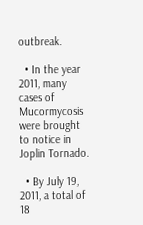outbreak.

  • In the year 2011, many cases of Mucormycosis were brought to notice in Joplin Tornado.

  • By July 19, 2011, a total of 18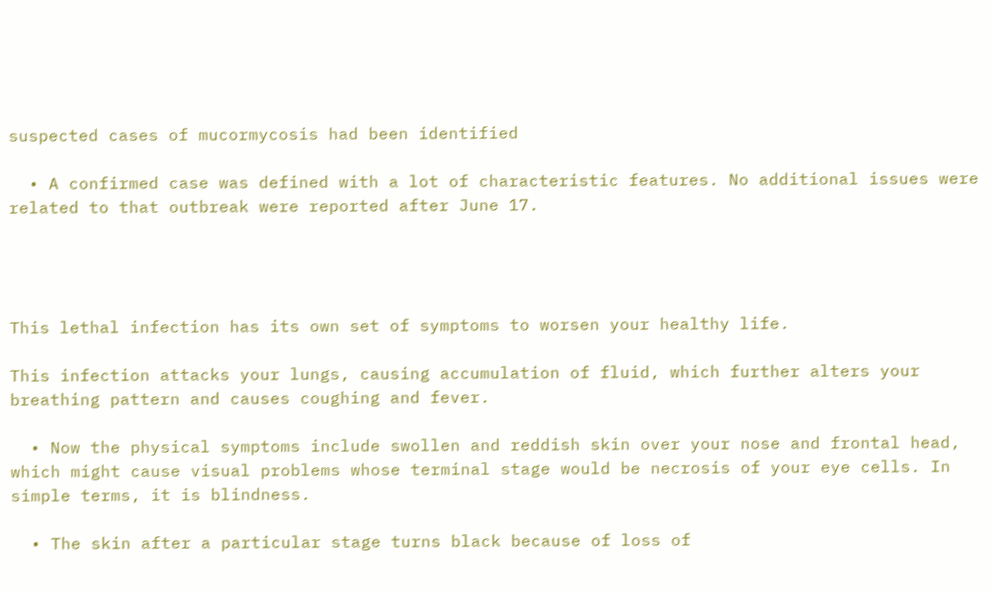suspected cases of mucormycosis had been identified

  • A confirmed case was defined with a lot of characteristic features. No additional issues were related to that outbreak were reported after June 17.




This lethal infection has its own set of symptoms to worsen your healthy life.

This infection attacks your lungs, causing accumulation of fluid, which further alters your breathing pattern and causes coughing and fever.

  • Now the physical symptoms include swollen and reddish skin over your nose and frontal head, which might cause visual problems whose terminal stage would be necrosis of your eye cells. In simple terms, it is blindness.

  • The skin after a particular stage turns black because of loss of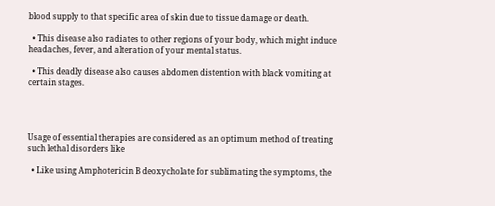blood supply to that specific area of skin due to tissue damage or death.

  • This disease also radiates to other regions of your body, which might induce headaches, fever, and alteration of your mental status.

  • This deadly disease also causes abdomen distention with black vomiting at certain stages.




Usage of essential therapies are considered as an optimum method of treating such lethal disorders like

  • Like using Amphotericin B deoxycholate for sublimating the symptoms, the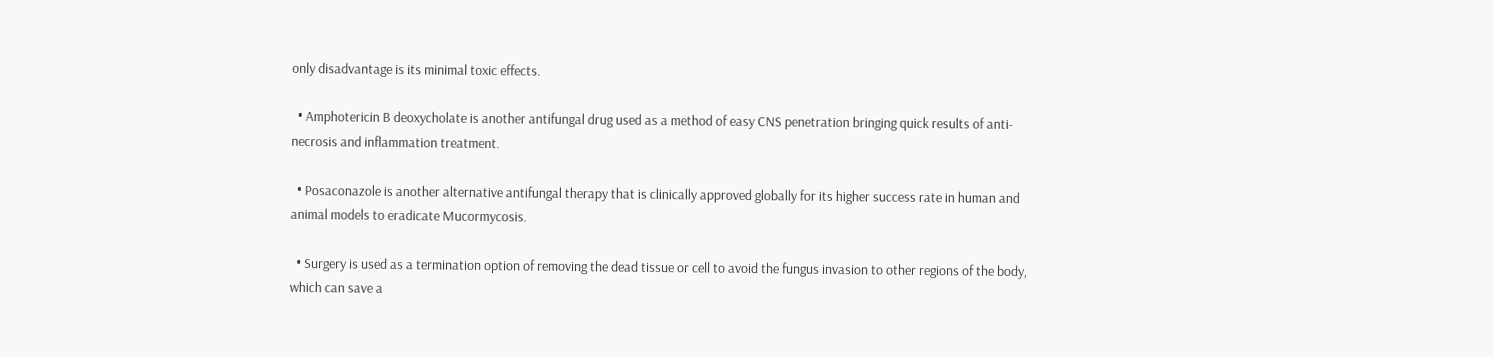only disadvantage is its minimal toxic effects.

  • Amphotericin B deoxycholate is another antifungal drug used as a method of easy CNS penetration bringing quick results of anti-necrosis and inflammation treatment.

  • Posaconazole is another alternative antifungal therapy that is clinically approved globally for its higher success rate in human and animal models to eradicate Mucormycosis.

  • Surgery is used as a termination option of removing the dead tissue or cell to avoid the fungus invasion to other regions of the body, which can save a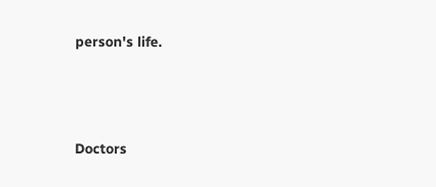person's life.




Doctors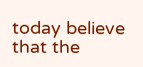today believe that the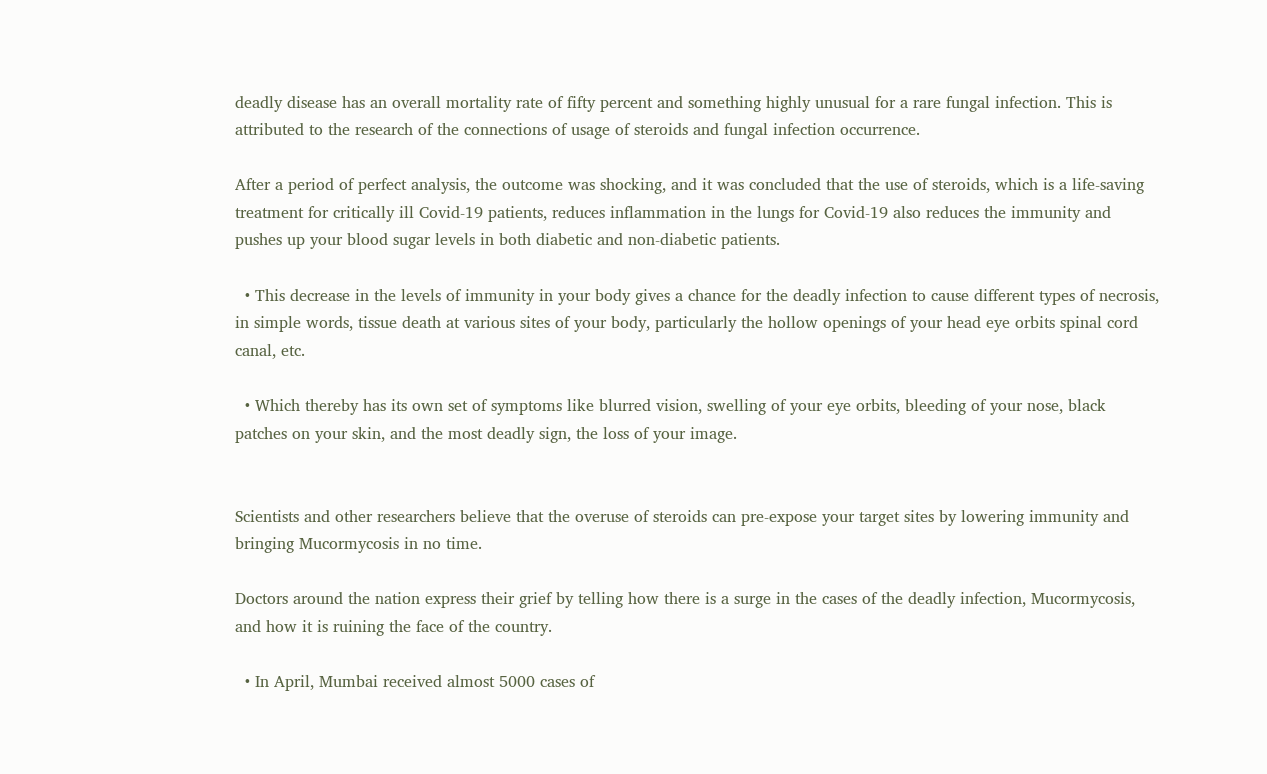deadly disease has an overall mortality rate of fifty percent and something highly unusual for a rare fungal infection. This is attributed to the research of the connections of usage of steroids and fungal infection occurrence.

After a period of perfect analysis, the outcome was shocking, and it was concluded that the use of steroids, which is a life-saving treatment for critically ill Covid-19 patients, reduces inflammation in the lungs for Covid-19 also reduces the immunity and pushes up your blood sugar levels in both diabetic and non-diabetic patients.

  • This decrease in the levels of immunity in your body gives a chance for the deadly infection to cause different types of necrosis, in simple words, tissue death at various sites of your body, particularly the hollow openings of your head eye orbits spinal cord canal, etc.

  • Which thereby has its own set of symptoms like blurred vision, swelling of your eye orbits, bleeding of your nose, black patches on your skin, and the most deadly sign, the loss of your image.


Scientists and other researchers believe that the overuse of steroids can pre-expose your target sites by lowering immunity and bringing Mucormycosis in no time.

Doctors around the nation express their grief by telling how there is a surge in the cases of the deadly infection, Mucormycosis, and how it is ruining the face of the country.

  • In April, Mumbai received almost 5000 cases of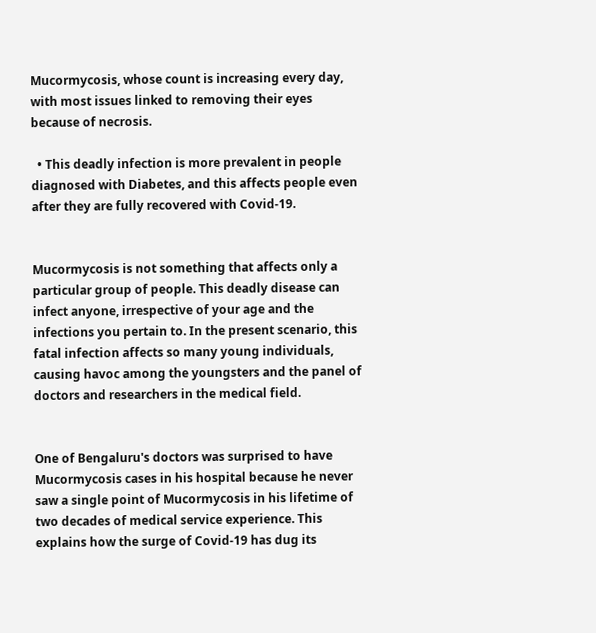Mucormycosis, whose count is increasing every day, with most issues linked to removing their eyes because of necrosis.

  • This deadly infection is more prevalent in people diagnosed with Diabetes, and this affects people even after they are fully recovered with Covid-19.


Mucormycosis is not something that affects only a particular group of people. This deadly disease can infect anyone, irrespective of your age and the infections you pertain to. In the present scenario, this fatal infection affects so many young individuals, causing havoc among the youngsters and the panel of doctors and researchers in the medical field.


One of Bengaluru's doctors was surprised to have Mucormycosis cases in his hospital because he never saw a single point of Mucormycosis in his lifetime of two decades of medical service experience. This explains how the surge of Covid-19 has dug its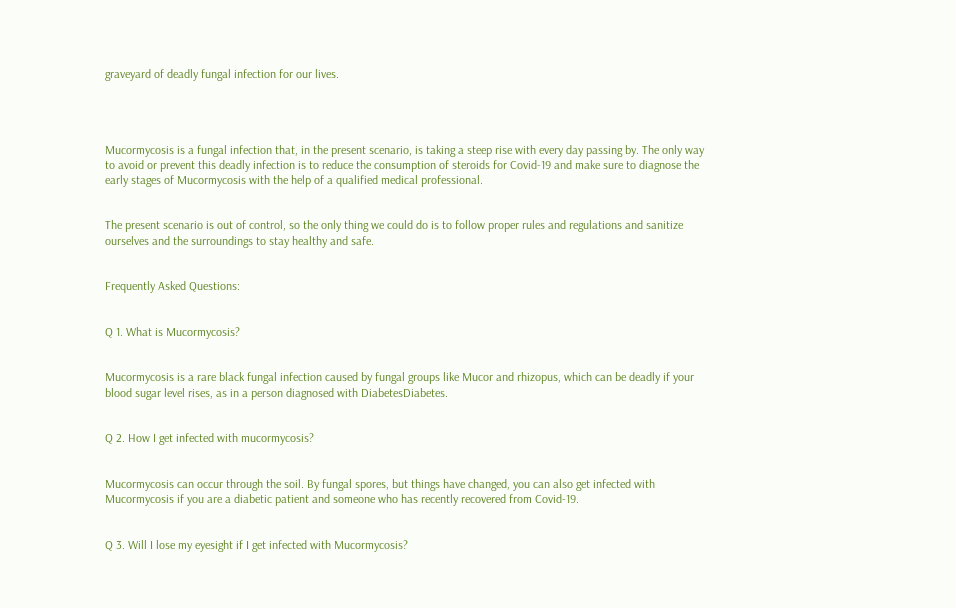graveyard of deadly fungal infection for our lives.




Mucormycosis is a fungal infection that, in the present scenario, is taking a steep rise with every day passing by. The only way to avoid or prevent this deadly infection is to reduce the consumption of steroids for Covid-19 and make sure to diagnose the early stages of Mucormycosis with the help of a qualified medical professional.


The present scenario is out of control, so the only thing we could do is to follow proper rules and regulations and sanitize ourselves and the surroundings to stay healthy and safe.


Frequently Asked Questions:


Q 1. What is Mucormycosis?


Mucormycosis is a rare black fungal infection caused by fungal groups like Mucor and rhizopus, which can be deadly if your blood sugar level rises, as in a person diagnosed with DiabetesDiabetes.


Q 2. How I get infected with mucormycosis?


Mucormycosis can occur through the soil. By fungal spores, but things have changed, you can also get infected with Mucormycosis if you are a diabetic patient and someone who has recently recovered from Covid-19.


Q 3. Will I lose my eyesight if I get infected with Mucormycosis?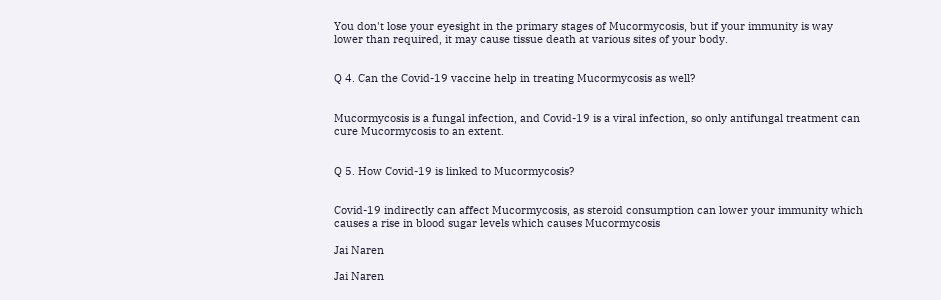You don't lose your eyesight in the primary stages of Mucormycosis, but if your immunity is way lower than required, it may cause tissue death at various sites of your body.


Q 4. Can the Covid-19 vaccine help in treating Mucormycosis as well?


Mucormycosis is a fungal infection, and Covid-19 is a viral infection, so only antifungal treatment can cure Mucormycosis to an extent.


Q 5. How Covid-19 is linked to Mucormycosis?


Covid-19 indirectly can affect Mucormycosis, as steroid consumption can lower your immunity which causes a rise in blood sugar levels which causes Mucormycosis

Jai Naren

Jai Naren